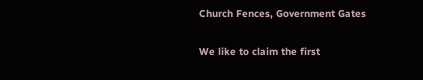Church Fences, Government Gates

We like to claim the first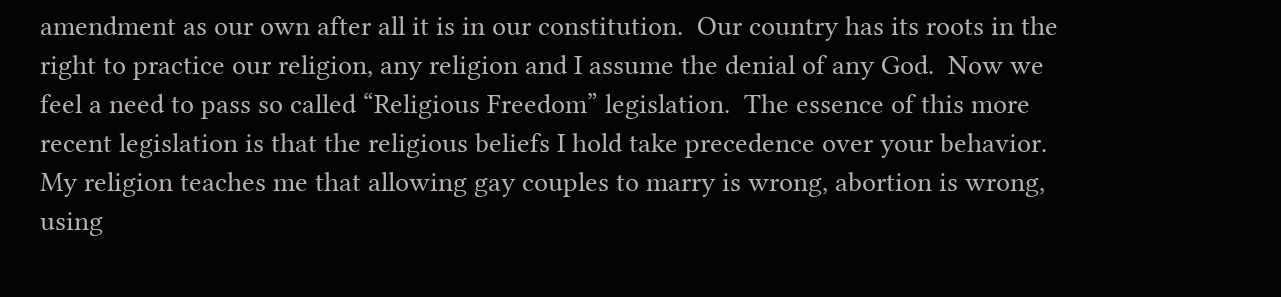amendment as our own after all it is in our constitution.  Our country has its roots in the right to practice our religion, any religion and I assume the denial of any God.  Now we feel a need to pass so called “Religious Freedom” legislation.  The essence of this more recent legislation is that the religious beliefs I hold take precedence over your behavior.  My religion teaches me that allowing gay couples to marry is wrong, abortion is wrong, using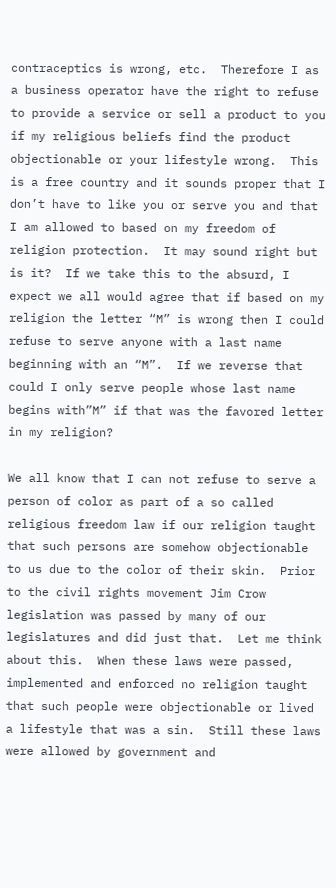contraceptics is wrong, etc.  Therefore I as a business operator have the right to refuse to provide a service or sell a product to you if my religious beliefs find the product objectionable or your lifestyle wrong.  This is a free country and it sounds proper that I don’t have to like you or serve you and that I am allowed to based on my freedom of religion protection.  It may sound right but is it?  If we take this to the absurd, I expect we all would agree that if based on my religion the letter “M” is wrong then I could refuse to serve anyone with a last name beginning with an “M”.  If we reverse that could I only serve people whose last name begins with”M” if that was the favored letter in my religion?

We all know that I can not refuse to serve a person of color as part of a so called religious freedom law if our religion taught that such persons are somehow objectionable to us due to the color of their skin.  Prior to the civil rights movement Jim Crow legislation was passed by many of our legislatures and did just that.  Let me think about this.  When these laws were passed, implemented and enforced no religion taught that such people were objectionable or lived a lifestyle that was a sin.  Still these laws were allowed by government and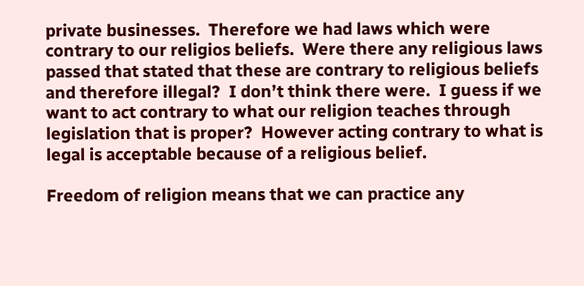private businesses.  Therefore we had laws which were contrary to our religios beliefs.  Were there any religious laws passed that stated that these are contrary to religious beliefs and therefore illegal?  I don’t think there were.  I guess if we want to act contrary to what our religion teaches through legislation that is proper?  However acting contrary to what is legal is acceptable because of a religious belief.

Freedom of religion means that we can practice any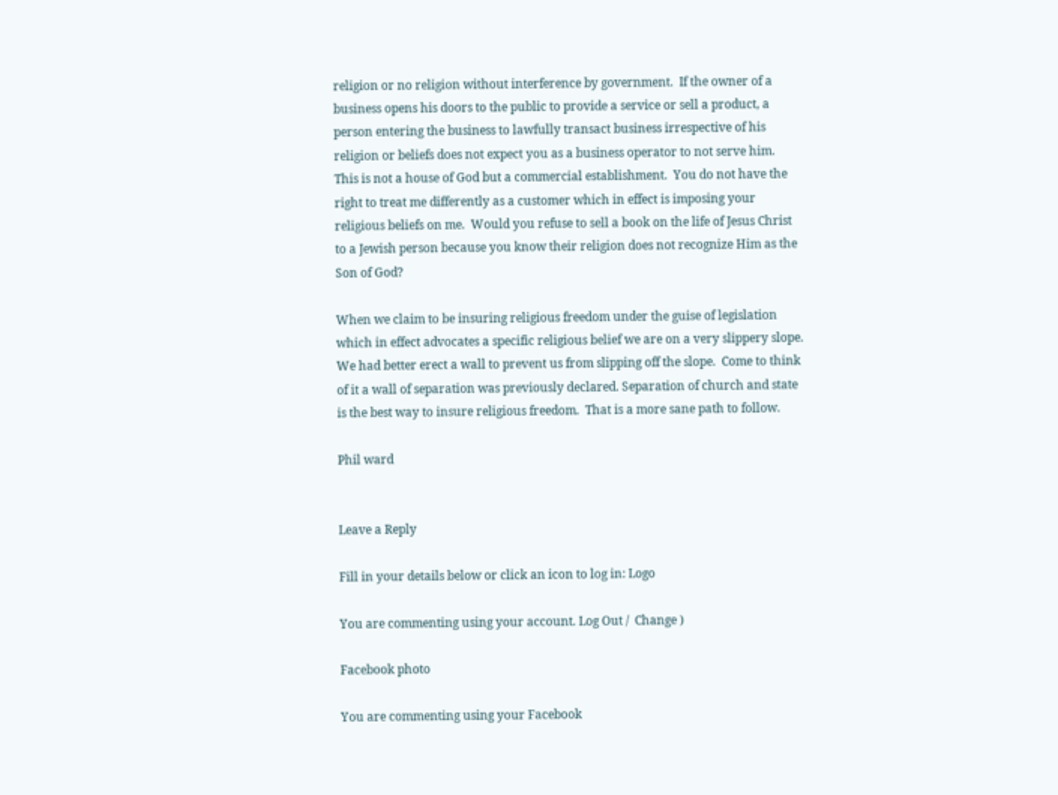religion or no religion without interference by government.  If the owner of a business opens his doors to the public to provide a service or sell a product, a person entering the business to lawfully transact business irrespective of his religion or beliefs does not expect you as a business operator to not serve him.  This is not a house of God but a commercial establishment.  You do not have the right to treat me differently as a customer which in effect is imposing your religious beliefs on me.  Would you refuse to sell a book on the life of Jesus Christ to a Jewish person because you know their religion does not recognize Him as the Son of God?

When we claim to be insuring religious freedom under the guise of legislation which in effect advocates a specific religious belief we are on a very slippery slope.   We had better erect a wall to prevent us from slipping off the slope.  Come to think of it a wall of separation was previously declared. Separation of church and state is the best way to insure religious freedom.  That is a more sane path to follow.

Phil ward


Leave a Reply

Fill in your details below or click an icon to log in: Logo

You are commenting using your account. Log Out /  Change )

Facebook photo

You are commenting using your Facebook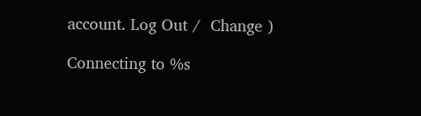account. Log Out /  Change )

Connecting to %s